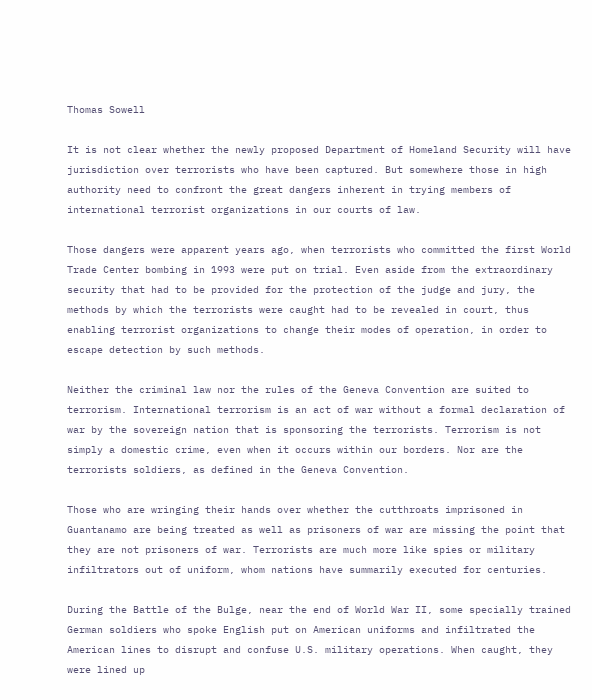Thomas Sowell

It is not clear whether the newly proposed Department of Homeland Security will have jurisdiction over terrorists who have been captured. But somewhere those in high authority need to confront the great dangers inherent in trying members of international terrorist organizations in our courts of law.

Those dangers were apparent years ago, when terrorists who committed the first World Trade Center bombing in 1993 were put on trial. Even aside from the extraordinary security that had to be provided for the protection of the judge and jury, the methods by which the terrorists were caught had to be revealed in court, thus enabling terrorist organizations to change their modes of operation, in order to escape detection by such methods.

Neither the criminal law nor the rules of the Geneva Convention are suited to terrorism. International terrorism is an act of war without a formal declaration of war by the sovereign nation that is sponsoring the terrorists. Terrorism is not simply a domestic crime, even when it occurs within our borders. Nor are the terrorists soldiers, as defined in the Geneva Convention.

Those who are wringing their hands over whether the cutthroats imprisoned in Guantanamo are being treated as well as prisoners of war are missing the point that they are not prisoners of war. Terrorists are much more like spies or military infiltrators out of uniform, whom nations have summarily executed for centuries.

During the Battle of the Bulge, near the end of World War II, some specially trained German soldiers who spoke English put on American uniforms and infiltrated the American lines to disrupt and confuse U.S. military operations. When caught, they were lined up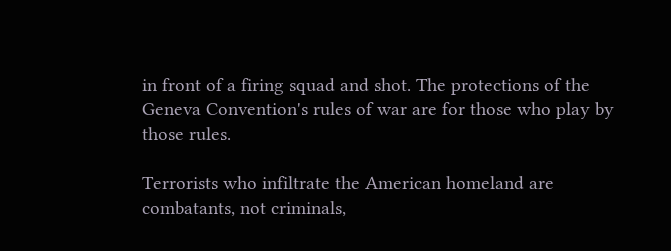in front of a firing squad and shot. The protections of the Geneva Convention's rules of war are for those who play by those rules.

Terrorists who infiltrate the American homeland are combatants, not criminals,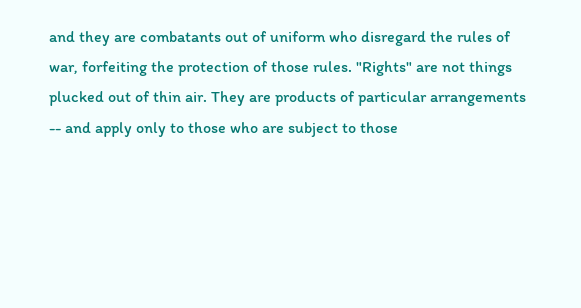and they are combatants out of uniform who disregard the rules of war, forfeiting the protection of those rules. "Rights" are not things plucked out of thin air. They are products of particular arrangements -- and apply only to those who are subject to those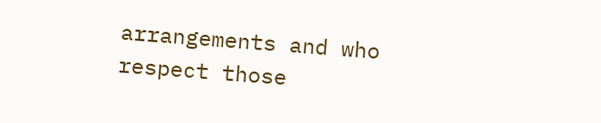arrangements and who respect those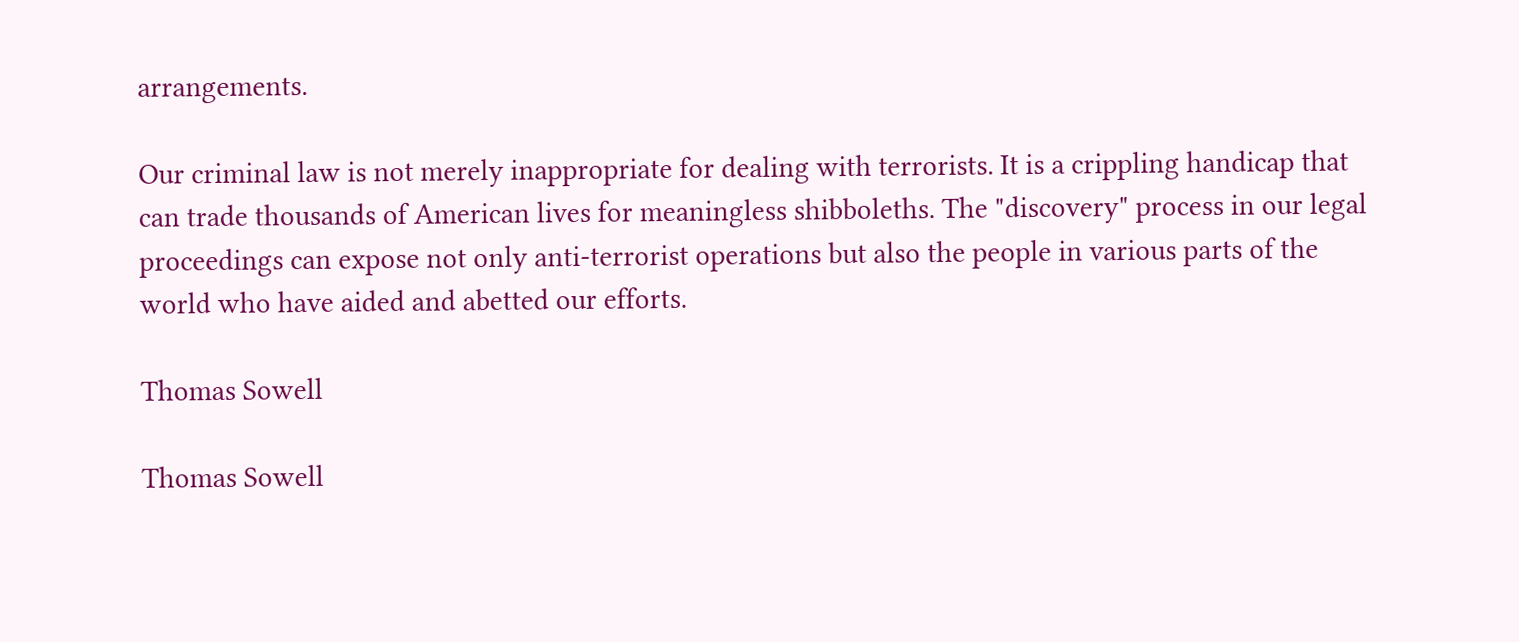arrangements.

Our criminal law is not merely inappropriate for dealing with terrorists. It is a crippling handicap that can trade thousands of American lives for meaningless shibboleths. The "discovery" process in our legal proceedings can expose not only anti-terrorist operations but also the people in various parts of the world who have aided and abetted our efforts.

Thomas Sowell

Thomas Sowell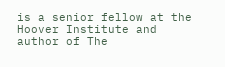is a senior fellow at the Hoover Institute and author of The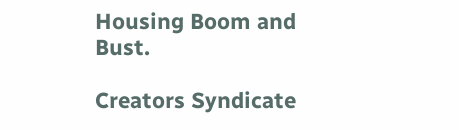Housing Boom and Bust.

Creators Syndicate